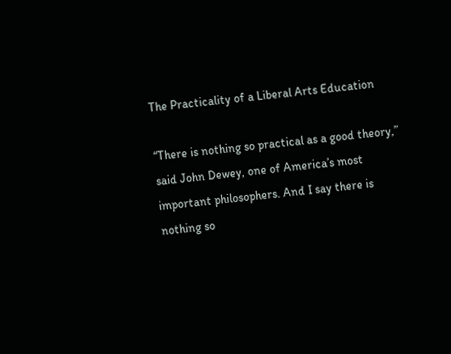The Practicality of a Liberal Arts Education

“There is nothing so practical as a good theory,” said John Dewey, one of America’s most important philosophers. And I say there is nothing so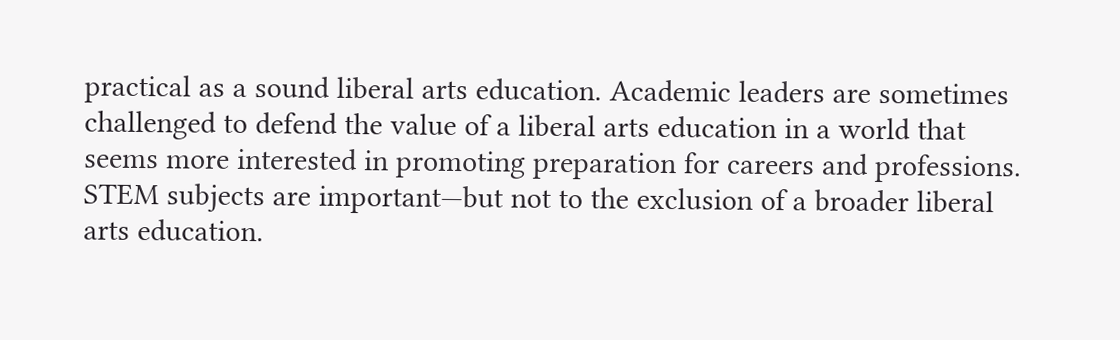practical as a sound liberal arts education. Academic leaders are sometimes challenged to defend the value of a liberal arts education in a world that seems more interested in promoting preparation for careers and professions. STEM subjects are important—but not to the exclusion of a broader liberal arts education.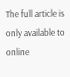The full article is only available to online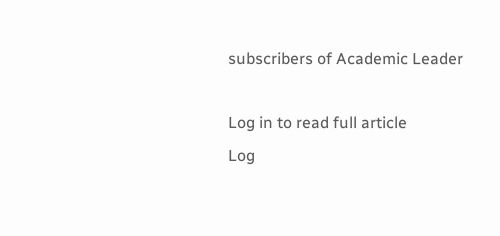subscribers of Academic Leader

Log in to read full article
Log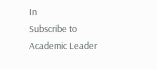In
Subscribe to Academic Leader